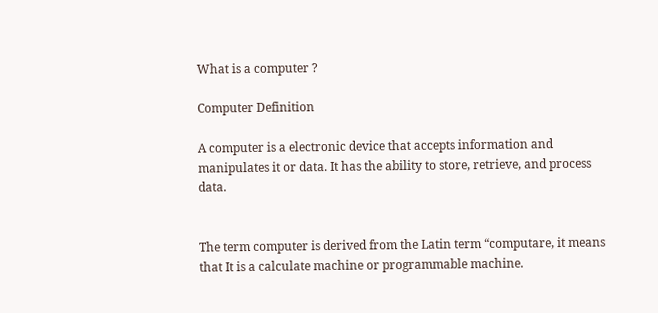What is a computer ?

Computer Definition

A computer is a electronic device that accepts information and manipulates it or data. It has the ability to store, retrieve, and process data.


The term computer is derived from the Latin term “computare, it means that It is a calculate machine or programmable machine.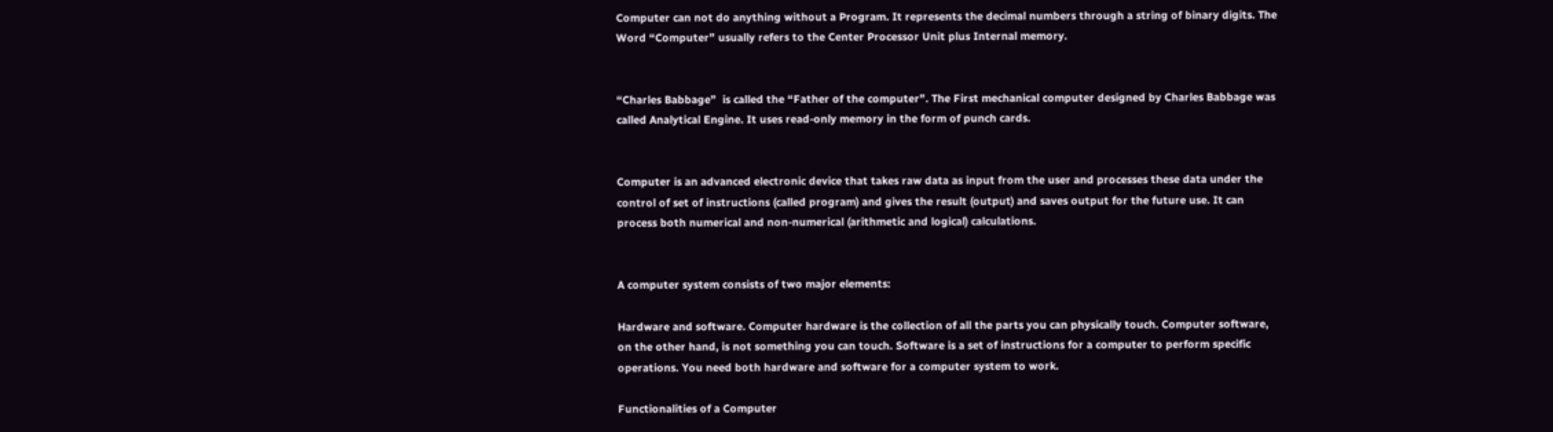Computer can not do anything without a Program. It represents the decimal numbers through a string of binary digits. The Word “Computer” usually refers to the Center Processor Unit plus Internal memory.


“Charles Babbage”  is called the “Father of the computer”. The First mechanical computer designed by Charles Babbage was called Analytical Engine. It uses read-only memory in the form of punch cards.


Computer is an advanced electronic device that takes raw data as input from the user and processes these data under the control of set of instructions (called program) and gives the result (output) and saves output for the future use. It can process both numerical and non-numerical (arithmetic and logical) calculations.


A computer system consists of two major elements:

Hardware and software. Computer hardware is the collection of all the parts you can physically touch. Computer software, on the other hand, is not something you can touch. Software is a set of instructions for a computer to perform specific operations. You need both hardware and software for a computer system to work.

Functionalities of a Computer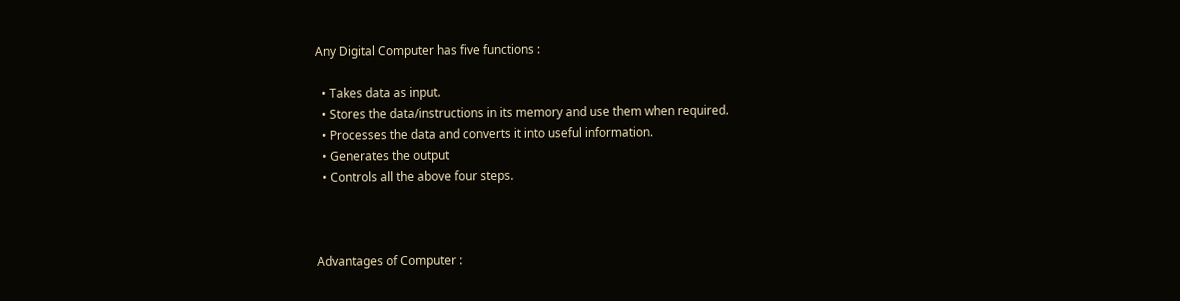Any Digital Computer has five functions :

  • Takes data as input.
  • Stores the data/instructions in its memory and use them when required.
  • Processes the data and converts it into useful information.
  • Generates the output
  • Controls all the above four steps.



Advantages of Computer :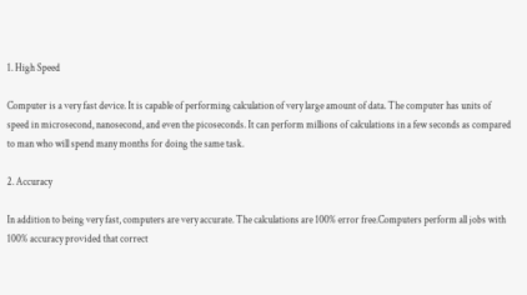1. High Speed

Computer is a very fast device. It is capable of performing calculation of very large amount of data. The computer has units of speed in microsecond, nanosecond, and even the picoseconds. It can perform millions of calculations in a few seconds as compared to man who will spend many months for doing the same task.

2. Accuracy

In addition to being very fast, computers are very accurate. The calculations are 100% error free.Computers perform all jobs with 100% accuracy provided that correct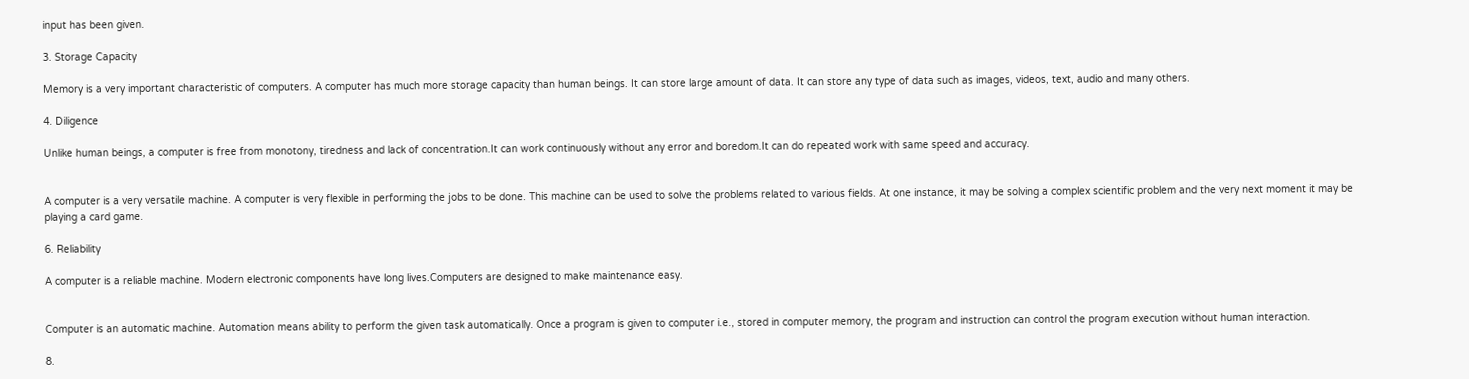input has been given.

3. Storage Capacity

Memory is a very important characteristic of computers. A computer has much more storage capacity than human beings. It can store large amount of data. It can store any type of data such as images, videos, text, audio and many others.

4. Diligence

Unlike human beings, a computer is free from monotony, tiredness and lack of concentration.It can work continuously without any error and boredom.It can do repeated work with same speed and accuracy.


A computer is a very versatile machine. A computer is very flexible in performing the jobs to be done. This machine can be used to solve the problems related to various fields. At one instance, it may be solving a complex scientific problem and the very next moment it may be playing a card game.

6. Reliability

A computer is a reliable machine. Modern electronic components have long lives.Computers are designed to make maintenance easy.


Computer is an automatic machine. Automation means ability to perform the given task automatically. Once a program is given to computer i.e., stored in computer memory, the program and instruction can control the program execution without human interaction.

8.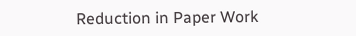Reduction in Paper Work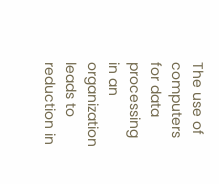The use of computers for data processing in an organization leads to reduction in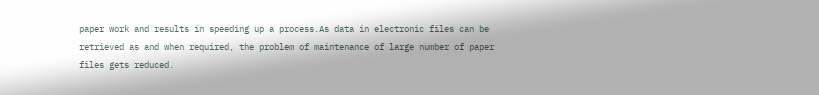paper work and results in speeding up a process.As data in electronic files can be retrieved as and when required, the problem of maintenance of large number of paper files gets reduced.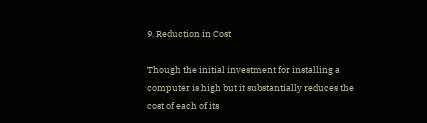9. Reduction in Cost

Though the initial investment for installing a computer is high but it substantially reduces the cost of each of its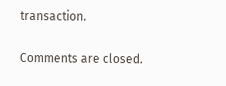transaction.

Comments are closed.